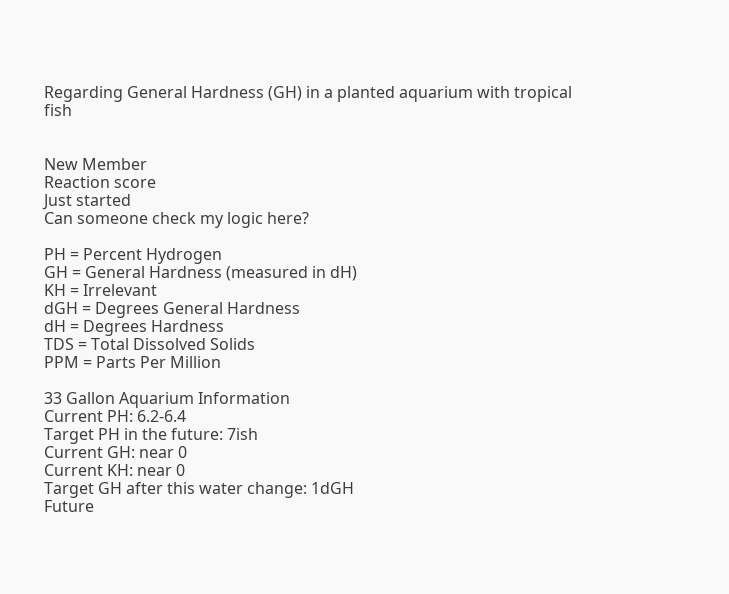Regarding General Hardness (GH) in a planted aquarium with tropical fish


New Member
Reaction score
Just started
Can someone check my logic here?

PH = Percent Hydrogen
GH = General Hardness (measured in dH)
KH = Irrelevant
dGH = Degrees General Hardness
dH = Degrees Hardness
TDS = Total Dissolved Solids
PPM = Parts Per Million

33 Gallon Aquarium Information
Current PH: 6.2-6.4
Target PH in the future: 7ish
Current GH: near 0
Current KH: near 0
Target GH after this water change: 1dGH
Future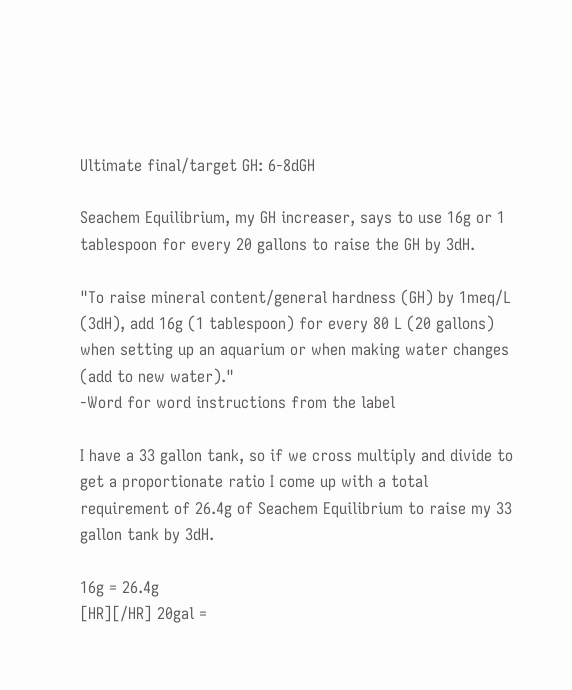Ultimate final/target GH: 6-8dGH

Seachem Equilibrium, my GH increaser, says to use 16g or 1 tablespoon for every 20 gallons to raise the GH by 3dH.

"To raise mineral content/general hardness (GH) by 1meq/L (3dH), add 16g (1 tablespoon) for every 80 L (20 gallons) when setting up an aquarium or when making water changes (add to new water)."
-Word for word instructions from the label

I have a 33 gallon tank, so if we cross multiply and divide to get a proportionate ratio I come up with a total requirement of 26.4g of Seachem Equilibrium to raise my 33 gallon tank by 3dH.

16g = 26.4g
[HR][/HR] 20gal =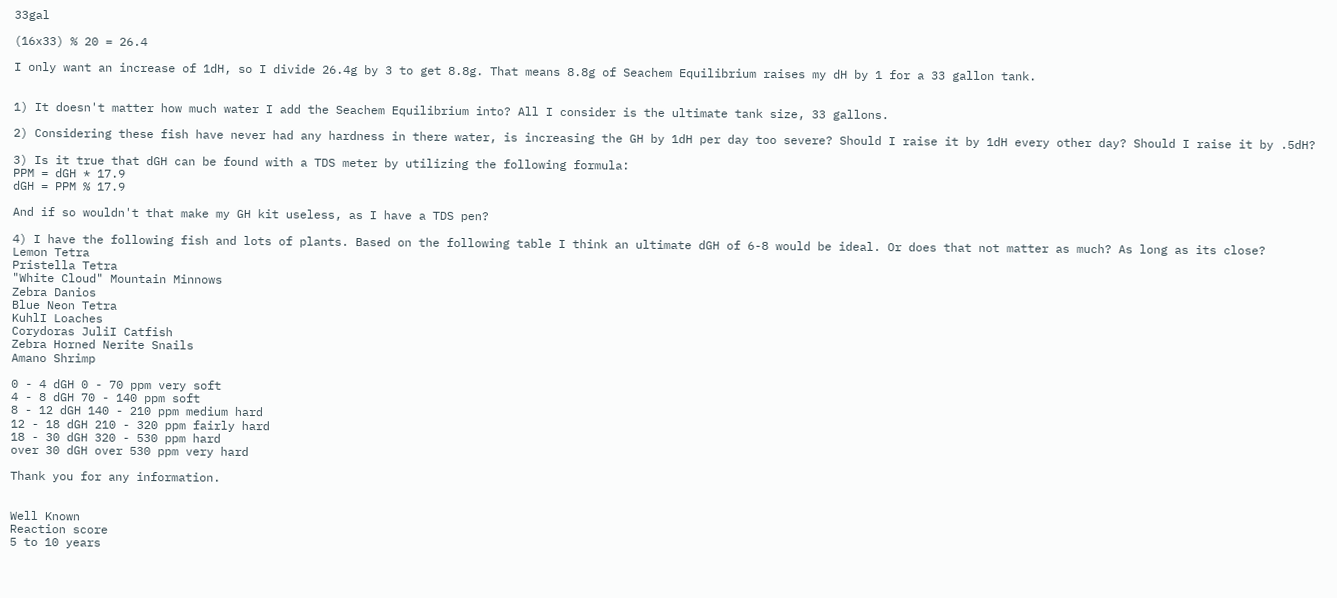33gal

(16x33) % 20 = 26.4

I only want an increase of 1dH, so I divide 26.4g by 3 to get 8.8g. That means 8.8g of Seachem Equilibrium raises my dH by 1 for a 33 gallon tank.


1) It doesn't matter how much water I add the Seachem Equilibrium into? All I consider is the ultimate tank size, 33 gallons.

2) Considering these fish have never had any hardness in there water, is increasing the GH by 1dH per day too severe? Should I raise it by 1dH every other day? Should I raise it by .5dH?

3) Is it true that dGH can be found with a TDS meter by utilizing the following formula:
PPM = dGH * 17.9
dGH = PPM % 17.9

And if so wouldn't that make my GH kit useless, as I have a TDS pen?

4) I have the following fish and lots of plants. Based on the following table I think an ultimate dGH of 6-8 would be ideal. Or does that not matter as much? As long as its close?
Lemon Tetra
Pristella Tetra
"White Cloud" Mountain Minnows
Zebra Danios
Blue Neon Tetra
KuhlI Loaches
Corydoras JuliI Catfish
Zebra Horned Nerite Snails
Amano Shrimp

0 - 4 dGH 0 - 70 ppm very soft
4 - 8 dGH 70 - 140 ppm soft
8 - 12 dGH 140 - 210 ppm medium hard
12 - 18 dGH 210 - 320 ppm fairly hard
18 - 30 dGH 320 - 530 ppm hard
over 30 dGH over 530 ppm very hard

Thank you for any information.


Well Known
Reaction score
5 to 10 years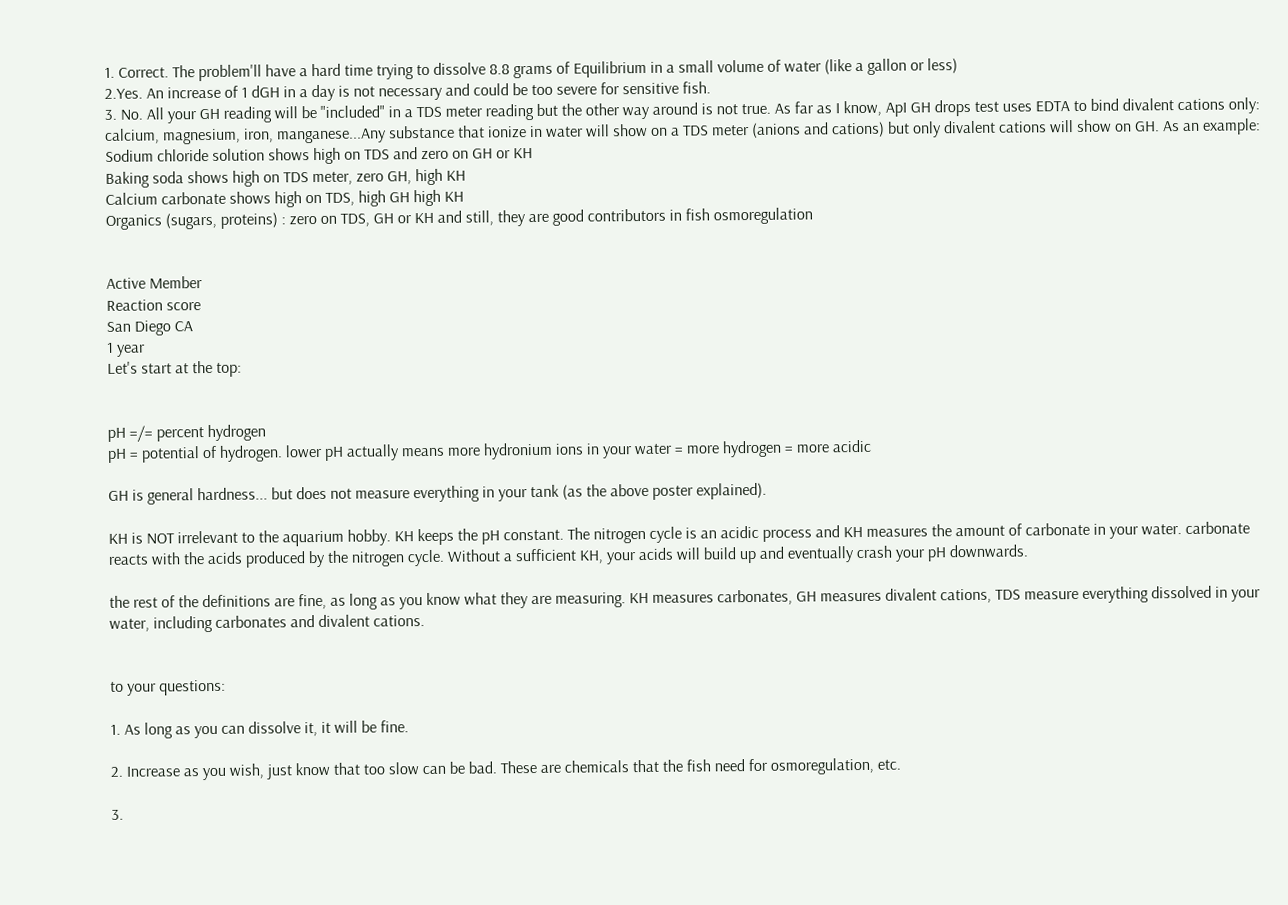1. Correct. The problem'll have a hard time trying to dissolve 8.8 grams of Equilibrium in a small volume of water (like a gallon or less)
2.Yes. An increase of 1 dGH in a day is not necessary and could be too severe for sensitive fish.
3. No. All your GH reading will be "included" in a TDS meter reading but the other way around is not true. As far as I know, ApI GH drops test uses EDTA to bind divalent cations only: calcium, magnesium, iron, manganese...Any substance that ionize in water will show on a TDS meter (anions and cations) but only divalent cations will show on GH. As an example:
Sodium chloride solution shows high on TDS and zero on GH or KH
Baking soda shows high on TDS meter, zero GH, high KH
Calcium carbonate shows high on TDS, high GH high KH
Organics (sugars, proteins) : zero on TDS, GH or KH and still, they are good contributors in fish osmoregulation


Active Member
Reaction score
San Diego CA
1 year
Let's start at the top:


pH =/= percent hydrogen
pH = potential of hydrogen. lower pH actually means more hydronium ions in your water = more hydrogen = more acidic

GH is general hardness... but does not measure everything in your tank (as the above poster explained).

KH is NOT irrelevant to the aquarium hobby. KH keeps the pH constant. The nitrogen cycle is an acidic process and KH measures the amount of carbonate in your water. carbonate reacts with the acids produced by the nitrogen cycle. Without a sufficient KH, your acids will build up and eventually crash your pH downwards.

the rest of the definitions are fine, as long as you know what they are measuring. KH measures carbonates, GH measures divalent cations, TDS measure everything dissolved in your water, including carbonates and divalent cations.


to your questions:

1. As long as you can dissolve it, it will be fine.

2. Increase as you wish, just know that too slow can be bad. These are chemicals that the fish need for osmoregulation, etc.

3.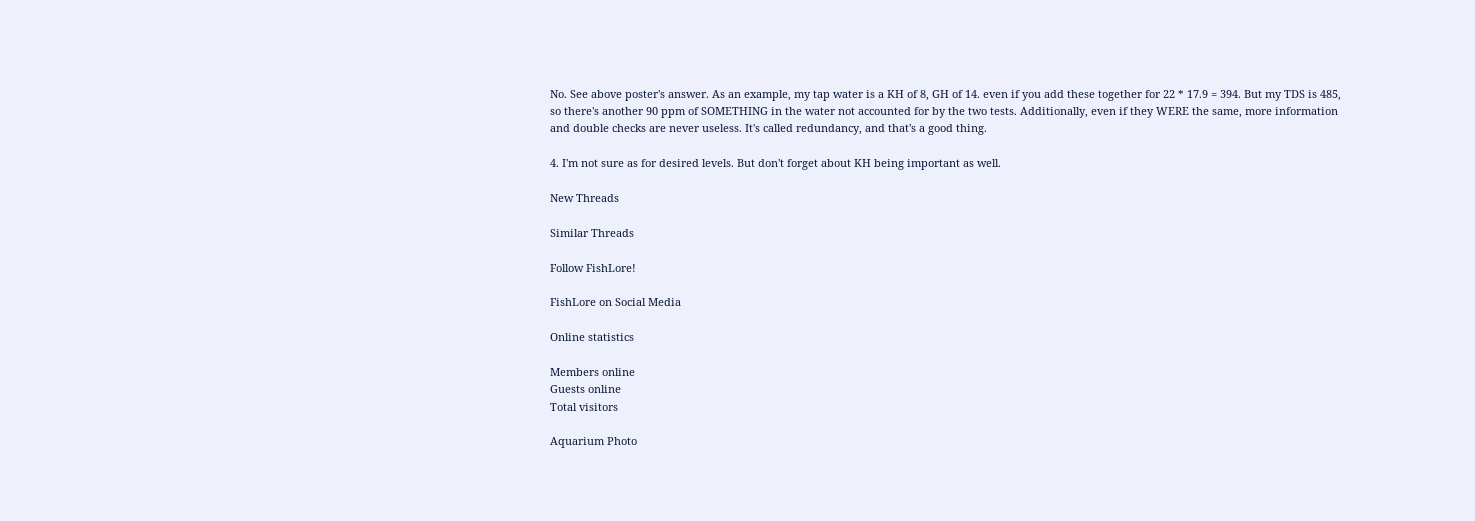No. See above poster's answer. As an example, my tap water is a KH of 8, GH of 14. even if you add these together for 22 * 17.9 = 394. But my TDS is 485, so there's another 90 ppm of SOMETHING in the water not accounted for by the two tests. Additionally, even if they WERE the same, more information and double checks are never useless. It's called redundancy, and that's a good thing.

4. I'm not sure as for desired levels. But don't forget about KH being important as well.

New Threads

Similar Threads

Follow FishLore!

FishLore on Social Media

Online statistics

Members online
Guests online
Total visitors

Aquarium Photo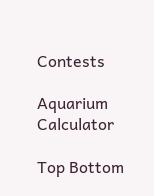Contests

Aquarium Calculator

Top Bottom